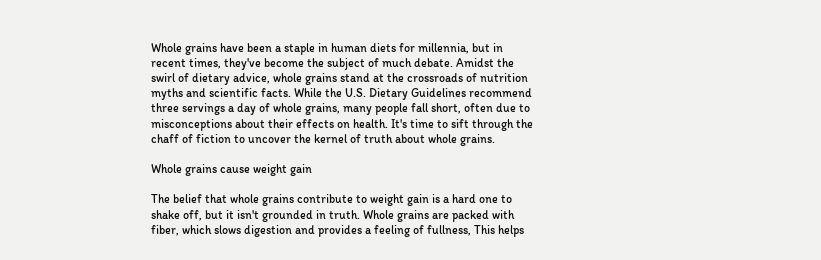Whole grains have been a staple in human diets for millennia, but in recent times, they've become the subject of much debate. Amidst the swirl of dietary advice, whole grains stand at the crossroads of nutrition myths and scientific facts. While the U.S. Dietary Guidelines recommend three servings a day of whole grains, many people fall short, often due to misconceptions about their effects on health. It's time to sift through the chaff of fiction to uncover the kernel of truth about whole grains.

Whole grains cause weight gain

The belief that whole grains contribute to weight gain is a hard one to shake off, but it isn't grounded in truth. Whole grains are packed with fiber, which slows digestion and provides a feeling of fullness, This helps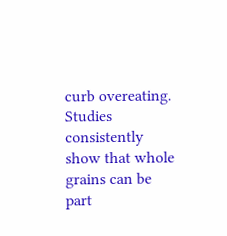curb overeating. Studies consistently show that whole grains can be part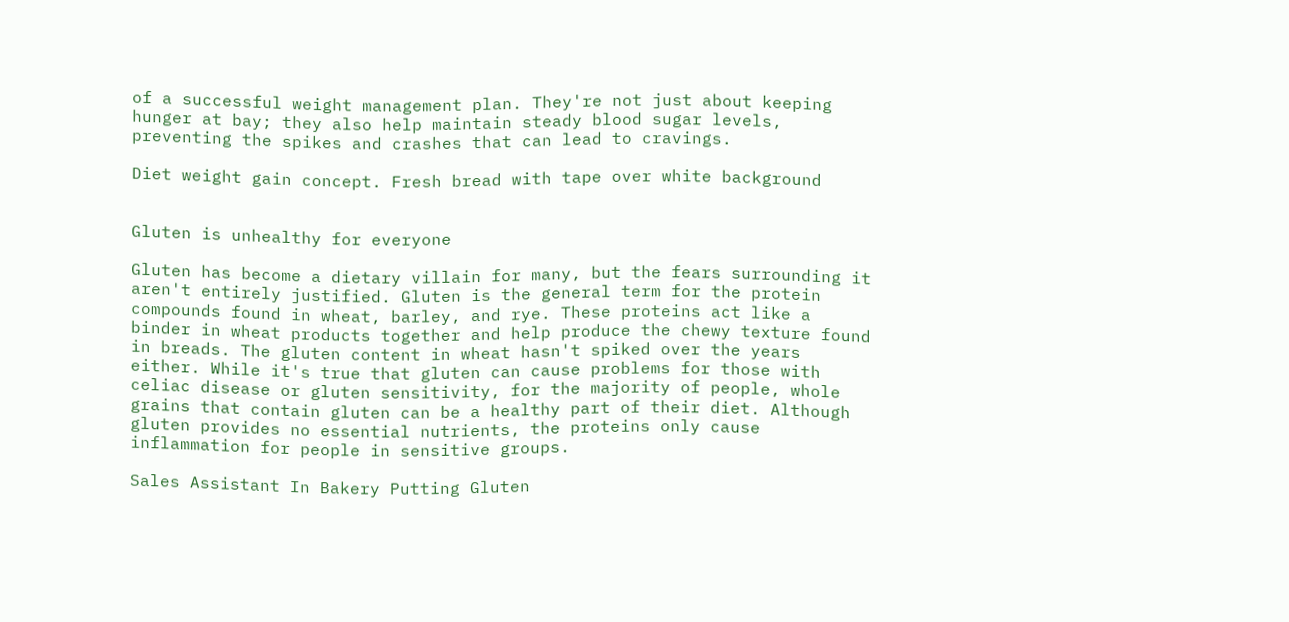of a successful weight management plan. They're not just about keeping hunger at bay; they also help maintain steady blood sugar levels, preventing the spikes and crashes that can lead to cravings.

Diet weight gain concept. Fresh bread with tape over white background


Gluten is unhealthy for everyone

Gluten has become a dietary villain for many, but the fears surrounding it aren't entirely justified. Gluten is the general term for the protein compounds found in wheat, barley, and rye. These proteins act like a binder in wheat products together and help produce the chewy texture found in breads. The gluten content in wheat hasn't spiked over the years either. While it's true that gluten can cause problems for those with celiac disease or gluten sensitivity, for the majority of people, whole grains that contain gluten can be a healthy part of their diet. Although gluten provides no essential nutrients, the proteins only cause inflammation for people in sensitive groups.

Sales Assistant In Bakery Putting Gluten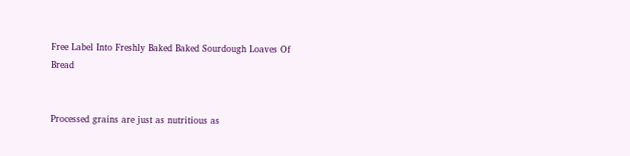Free Label Into Freshly Baked Baked Sourdough Loaves Of Bread


Processed grains are just as nutritious as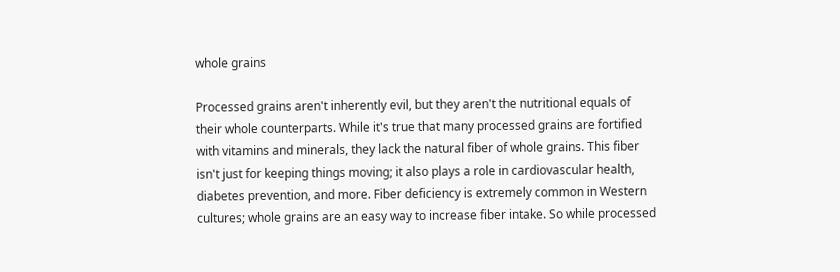whole grains

Processed grains aren't inherently evil, but they aren't the nutritional equals of their whole counterparts. While it's true that many processed grains are fortified with vitamins and minerals, they lack the natural fiber of whole grains. This fiber isn't just for keeping things moving; it also plays a role in cardiovascular health, diabetes prevention, and more. Fiber deficiency is extremely common in Western cultures; whole grains are an easy way to increase fiber intake. So while processed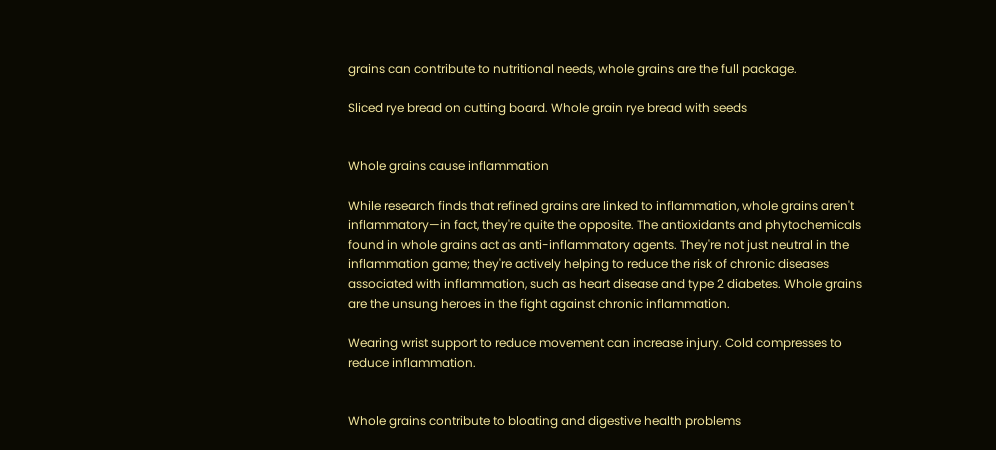grains can contribute to nutritional needs, whole grains are the full package.

Sliced rye bread on cutting board. Whole grain rye bread with seeds


Whole grains cause inflammation

While research finds that refined grains are linked to inflammation, whole grains aren't inflammatory—in fact, they're quite the opposite. The antioxidants and phytochemicals found in whole grains act as anti-inflammatory agents. They're not just neutral in the inflammation game; they're actively helping to reduce the risk of chronic diseases associated with inflammation, such as heart disease and type 2 diabetes. Whole grains are the unsung heroes in the fight against chronic inflammation.

Wearing wrist support to reduce movement can increase injury. Cold compresses to reduce inflammation.


Whole grains contribute to bloating and digestive health problems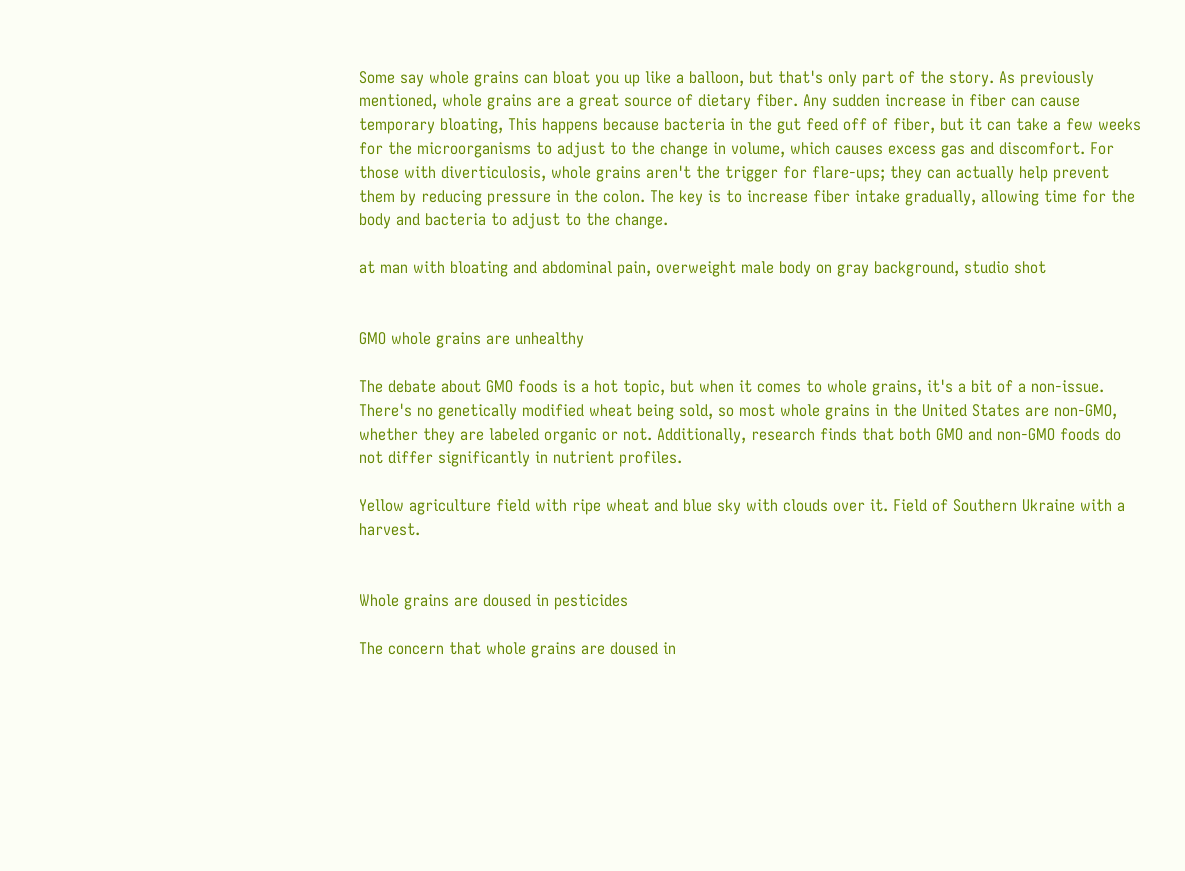Some say whole grains can bloat you up like a balloon, but that's only part of the story. As previously mentioned, whole grains are a great source of dietary fiber. Any sudden increase in fiber can cause temporary bloating, This happens because bacteria in the gut feed off of fiber, but it can take a few weeks for the microorganisms to adjust to the change in volume, which causes excess gas and discomfort. For those with diverticulosis, whole grains aren't the trigger for flare-ups; they can actually help prevent them by reducing pressure in the colon. The key is to increase fiber intake gradually, allowing time for the body and bacteria to adjust to the change.

at man with bloating and abdominal pain, overweight male body on gray background, studio shot


GMO whole grains are unhealthy

The debate about GMO foods is a hot topic, but when it comes to whole grains, it's a bit of a non-issue. There's no genetically modified wheat being sold, so most whole grains in the United States are non-GMO, whether they are labeled organic or not. Additionally, research finds that both GMO and non-GMO foods do not differ significantly in nutrient profiles.

Yellow agriculture field with ripe wheat and blue sky with clouds over it. Field of Southern Ukraine with a harvest.


Whole grains are doused in pesticides

The concern that whole grains are doused in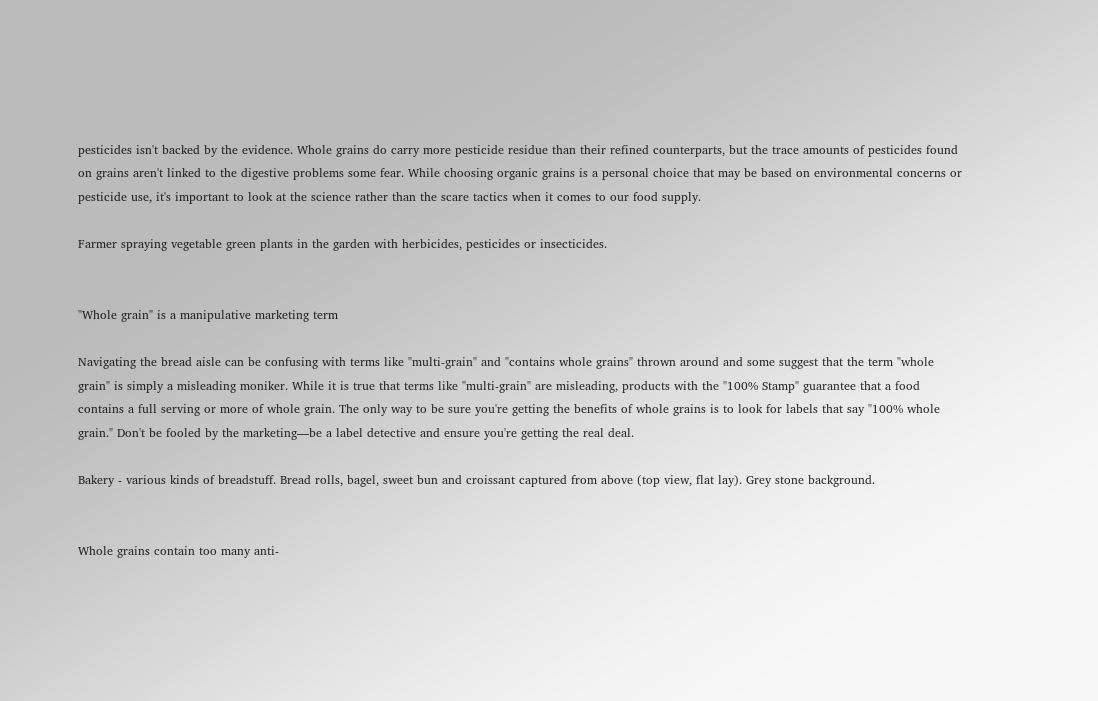pesticides isn't backed by the evidence. Whole grains do carry more pesticide residue than their refined counterparts, but the trace amounts of pesticides found on grains aren't linked to the digestive problems some fear. While choosing organic grains is a personal choice that may be based on environmental concerns or pesticide use, it's important to look at the science rather than the scare tactics when it comes to our food supply.

Farmer spraying vegetable green plants in the garden with herbicides, pesticides or insecticides.


"Whole grain" is a manipulative marketing term

Navigating the bread aisle can be confusing with terms like "multi-grain" and "contains whole grains" thrown around and some suggest that the term "whole grain" is simply a misleading moniker. While it is true that terms like "multi-grain" are misleading, products with the "100% Stamp" guarantee that a food contains a full serving or more of whole grain. The only way to be sure you're getting the benefits of whole grains is to look for labels that say "100% whole grain." Don't be fooled by the marketing—be a label detective and ensure you're getting the real deal.

Bakery - various kinds of breadstuff. Bread rolls, bagel, sweet bun and croissant captured from above (top view, flat lay). Grey stone background.


Whole grains contain too many anti-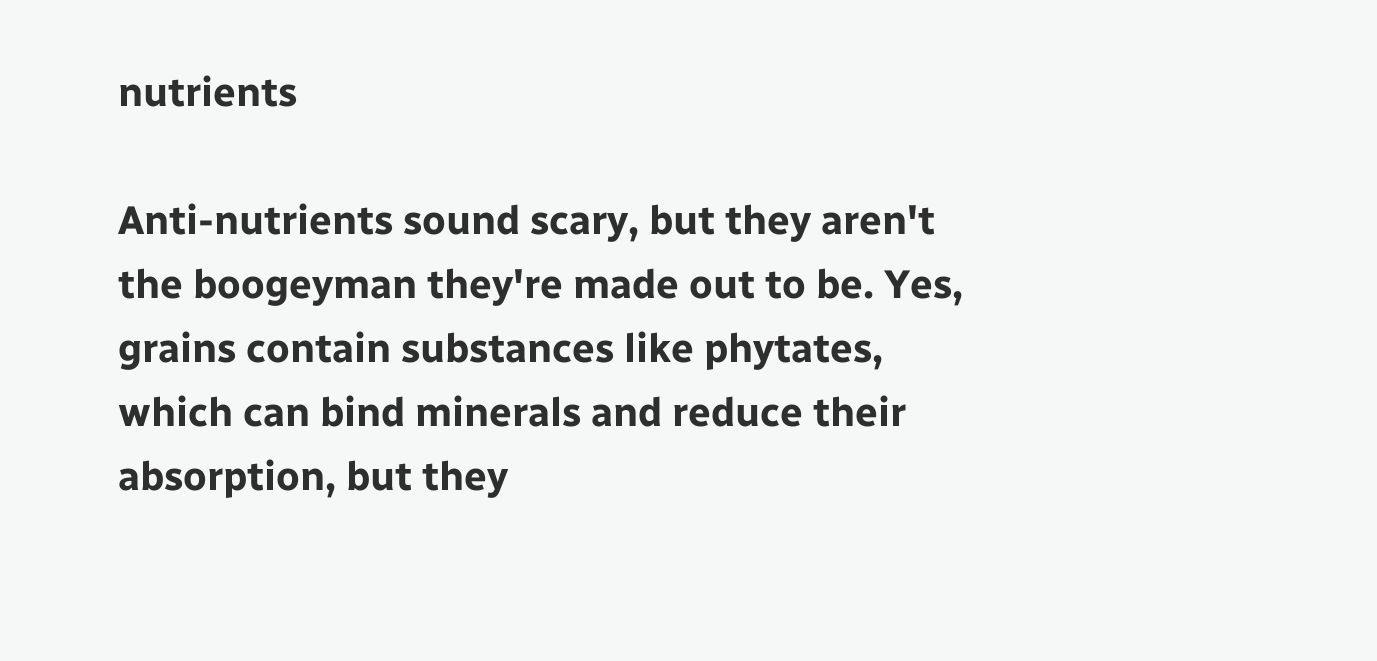nutrients

Anti-nutrients sound scary, but they aren't the boogeyman they're made out to be. Yes, grains contain substances like phytates, which can bind minerals and reduce their absorption, but they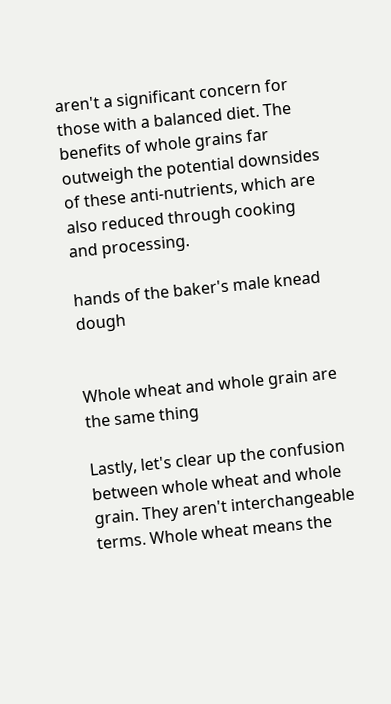aren't a significant concern for those with a balanced diet. The benefits of whole grains far outweigh the potential downsides of these anti-nutrients, which are also reduced through cooking and processing.

hands of the baker's male knead dough


Whole wheat and whole grain are the same thing

Lastly, let's clear up the confusion between whole wheat and whole grain. They aren't interchangeable terms. Whole wheat means the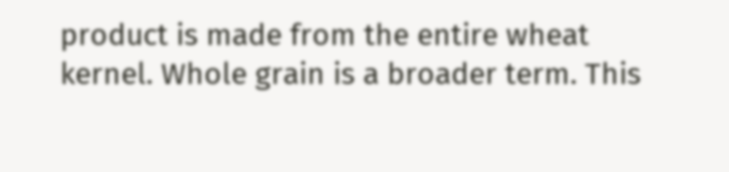product is made from the entire wheat kernel. Whole grain is a broader term. This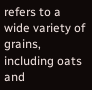refers to a wide variety of grains, including oats and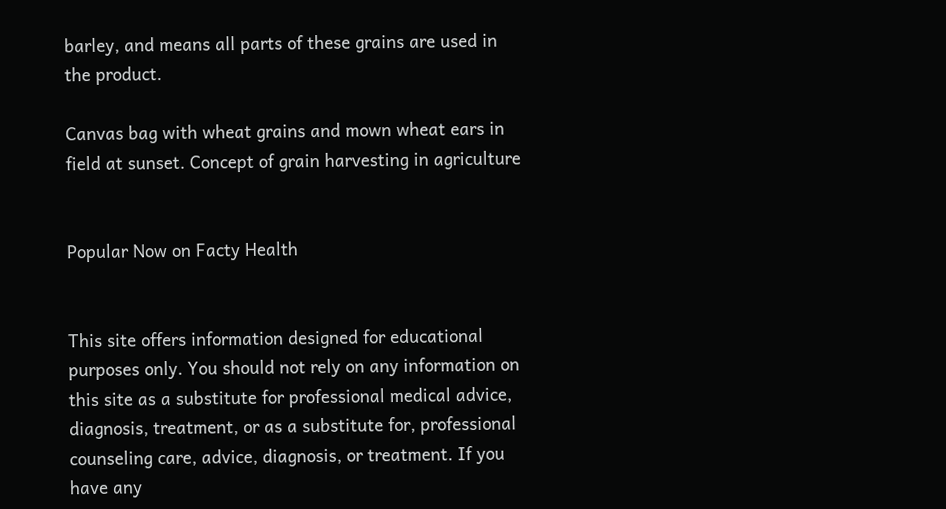barley, and means all parts of these grains are used in the product.

Canvas bag with wheat grains and mown wheat ears in field at sunset. Concept of grain harvesting in agriculture


Popular Now on Facty Health


This site offers information designed for educational purposes only. You should not rely on any information on this site as a substitute for professional medical advice, diagnosis, treatment, or as a substitute for, professional counseling care, advice, diagnosis, or treatment. If you have any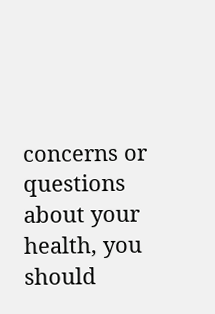concerns or questions about your health, you should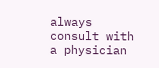always consult with a physician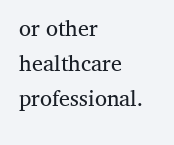or other healthcare professional.